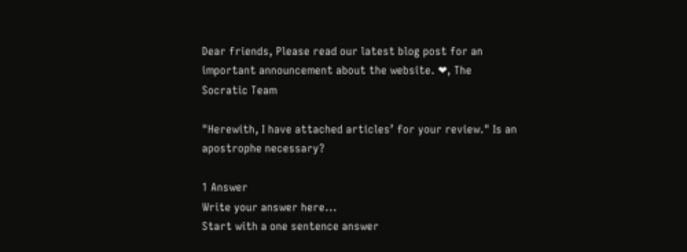Dear friends, Please read our latest blog post for an important announcement about the website. ❤, The Socratic Team

"Herewith, I have attached articles’ for your review." Is an apostrophe necessary?

1 Answer
Write your answer here...
Start with a one sentence answer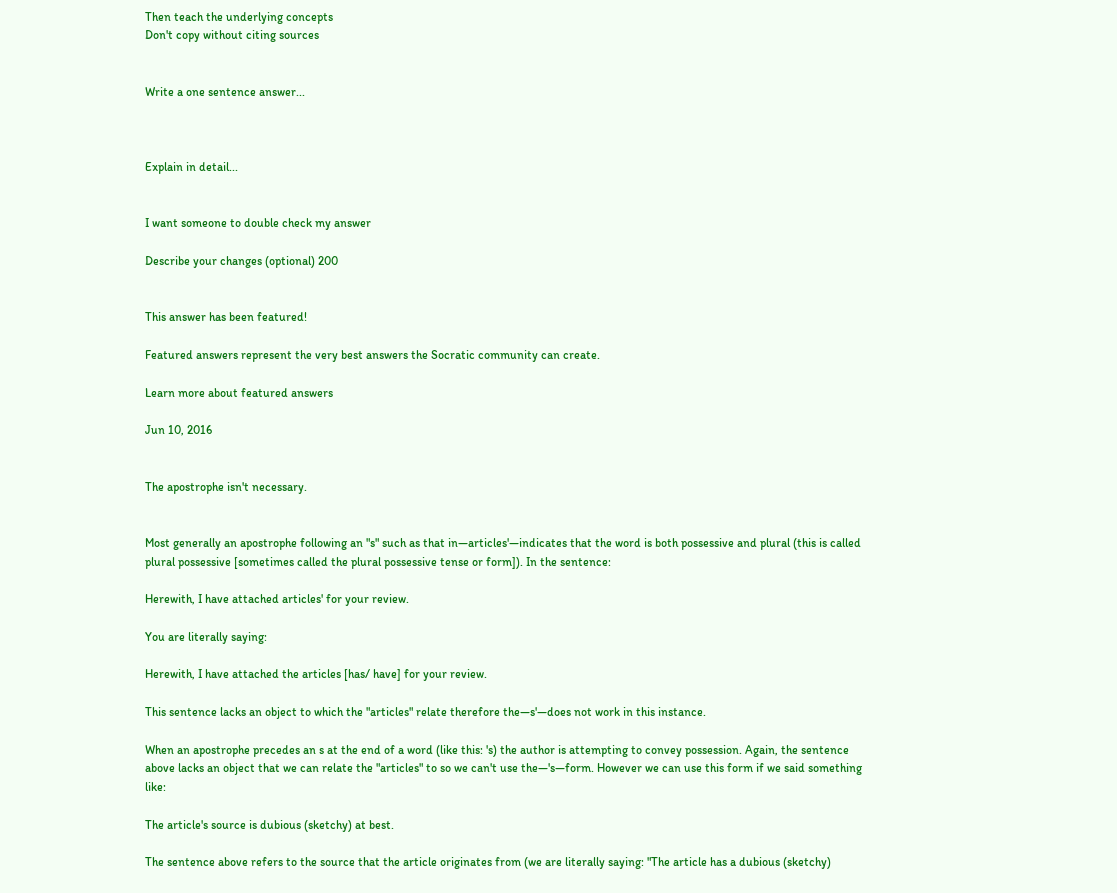Then teach the underlying concepts
Don't copy without citing sources


Write a one sentence answer...



Explain in detail...


I want someone to double check my answer

Describe your changes (optional) 200


This answer has been featured!

Featured answers represent the very best answers the Socratic community can create.

Learn more about featured answers

Jun 10, 2016


The apostrophe isn't necessary.


Most generally an apostrophe following an "s" such as that in—articles'—indicates that the word is both possessive and plural (this is called plural possessive [sometimes called the plural possessive tense or form]). In the sentence:

Herewith, I have attached articles' for your review.

You are literally saying:

Herewith, I have attached the articles [has/ have] for your review.

This sentence lacks an object to which the "articles" relate therefore the—s'—does not work in this instance.

When an apostrophe precedes an s at the end of a word (like this: 's) the author is attempting to convey possession. Again, the sentence above lacks an object that we can relate the "articles" to so we can't use the—'s—form. However we can use this form if we said something like:

The article's source is dubious (sketchy) at best.

The sentence above refers to the source that the article originates from (we are literally saying: "The article has a dubious (sketchy)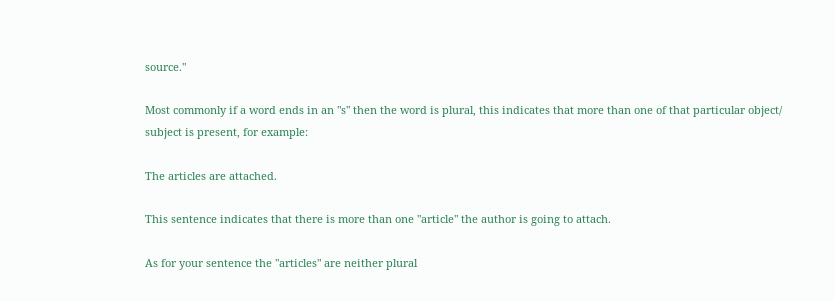source."

Most commonly if a word ends in an "s" then the word is plural, this indicates that more than one of that particular object/ subject is present, for example:

The articles are attached.

This sentence indicates that there is more than one "article" the author is going to attach.

As for your sentence the "articles" are neither plural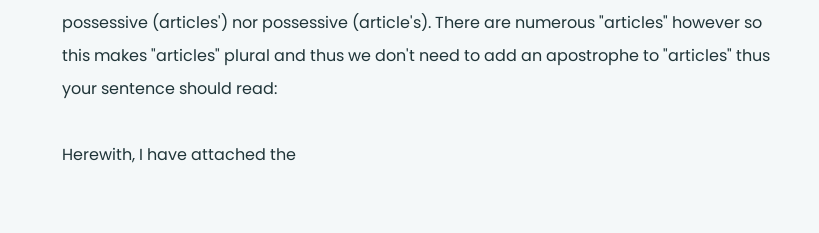possessive (articles') nor possessive (article's). There are numerous "articles" however so this makes "articles" plural and thus we don't need to add an apostrophe to "articles" thus your sentence should read:

Herewith, I have attached the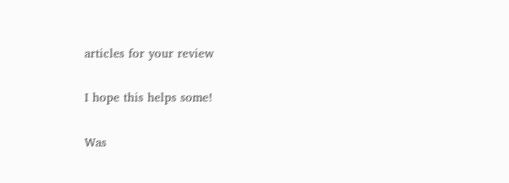articles for your review

I hope this helps some!

Was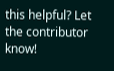this helpful? Let the contributor know!